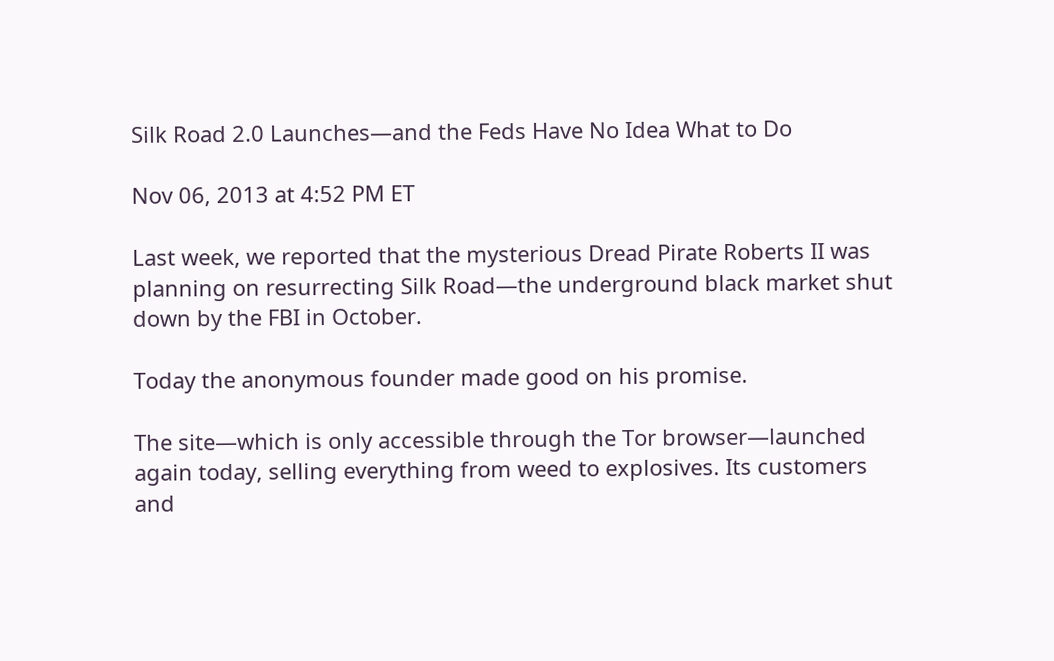Silk Road 2.0 Launches—and the Feds Have No Idea What to Do

Nov 06, 2013 at 4:52 PM ET

Last week, we reported that the mysterious Dread Pirate Roberts II was planning on resurrecting Silk Road—the underground black market shut down by the FBI in October.

Today the anonymous founder made good on his promise.

The site—which is only accessible through the Tor browser—launched again today, selling everything from weed to explosives. Its customers and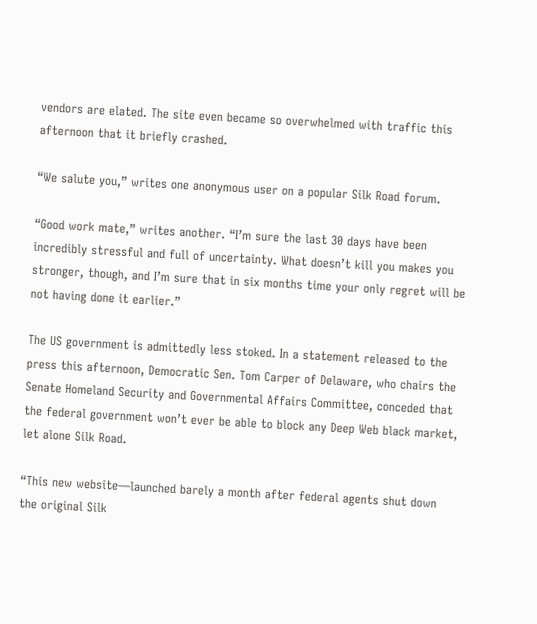vendors are elated. The site even became so overwhelmed with traffic this afternoon that it briefly crashed.

“We salute you,” writes one anonymous user on a popular Silk Road forum.

“Good work mate,” writes another. “I’m sure the last 30 days have been incredibly stressful and full of uncertainty. What doesn’t kill you makes you stronger, though, and I’m sure that in six months time your only regret will be not having done it earlier.”

The US government is admittedly less stoked. In a statement released to the press this afternoon, Democratic Sen. Tom Carper of Delaware, who chairs the Senate Homeland Security and Governmental Affairs Committee, conceded that the federal government won’t ever be able to block any Deep Web black market, let alone Silk Road.

“This new website—launched barely a month after federal agents shut down the original Silk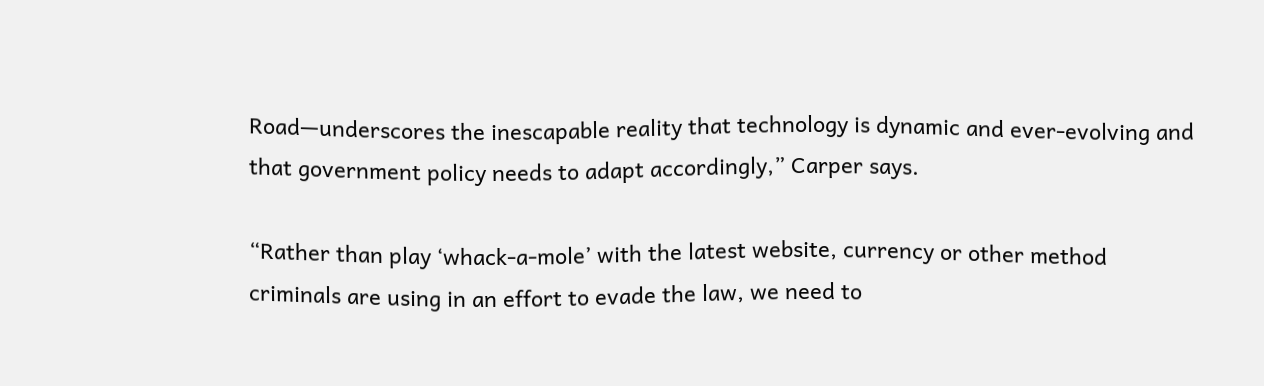Road—underscores the inescapable reality that technology is dynamic and ever-evolving and that government policy needs to adapt accordingly,” Carper says.

“Rather than play ‘whack-a-mole’ with the latest website, currency or other method criminals are using in an effort to evade the law, we need to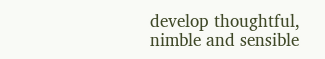develop thoughtful, nimble and sensible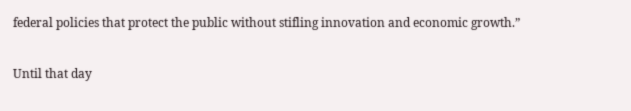federal policies that protect the public without stifling innovation and economic growth.”

Until that day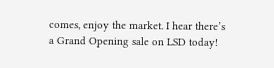comes, enjoy the market. I hear there’s a Grand Opening sale on LSD today!